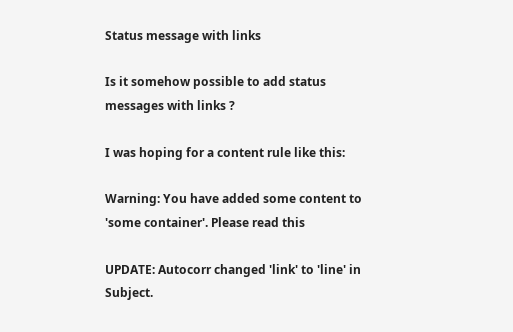Status message with links

Is it somehow possible to add status messages with links ?

I was hoping for a content rule like this:

Warning: You have added some content to 'some container'. Please read this

UPDATE: Autocorr changed 'link' to 'line' in Subject.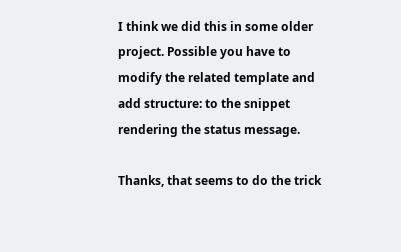I think we did this in some older project. Possible you have to modify the related template and add structure: to the snippet rendering the status message.

Thanks, that seems to do the trick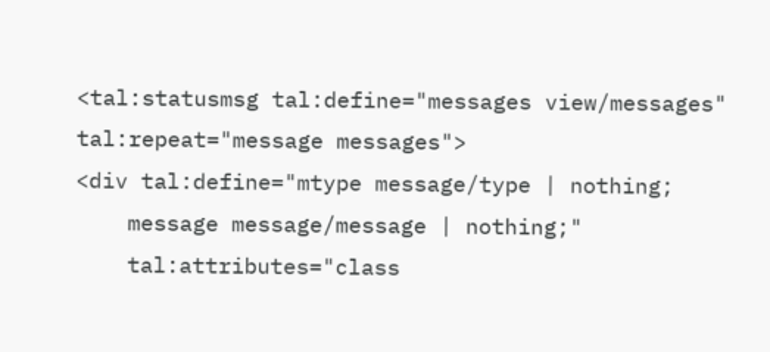<tal:statusmsg tal:define="messages view/messages"
tal:repeat="message messages">
<div tal:define="mtype message/type | nothing;
    message message/message | nothing;"
    tal:attributes="class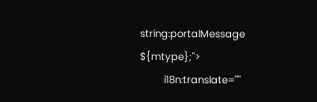string:portalMessage ${mtype};">
        i18n:translate=""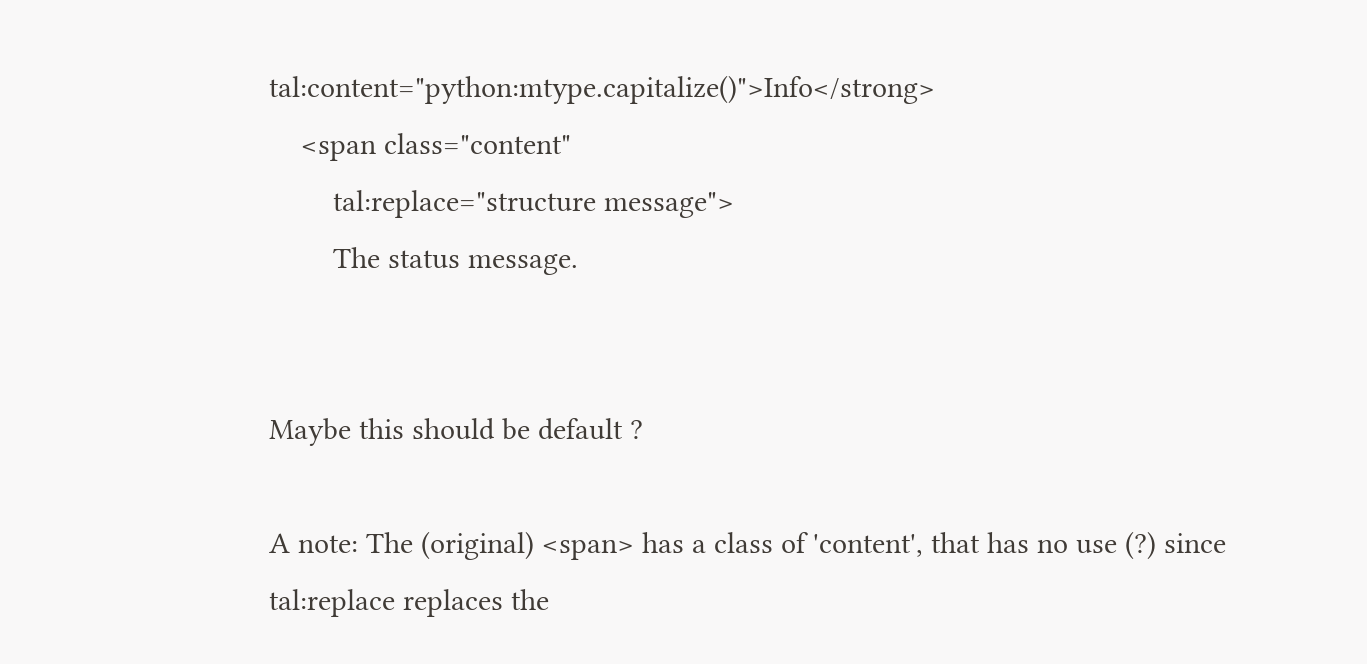tal:content="python:mtype.capitalize()">Info</strong>
    <span class="content"
        tal:replace="structure message">
        The status message.


Maybe this should be default ?

A note: The (original) <span> has a class of 'content', that has no use (?) since tal:replace replaces the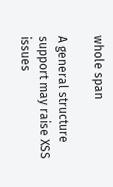whole span

A general structure support may raise XSS issues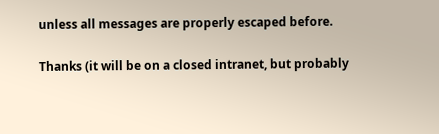unless all messages are properly escaped before.

Thanks (it will be on a closed intranet, but probably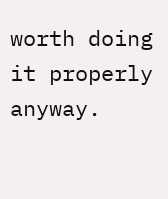worth doing it properly anyway.